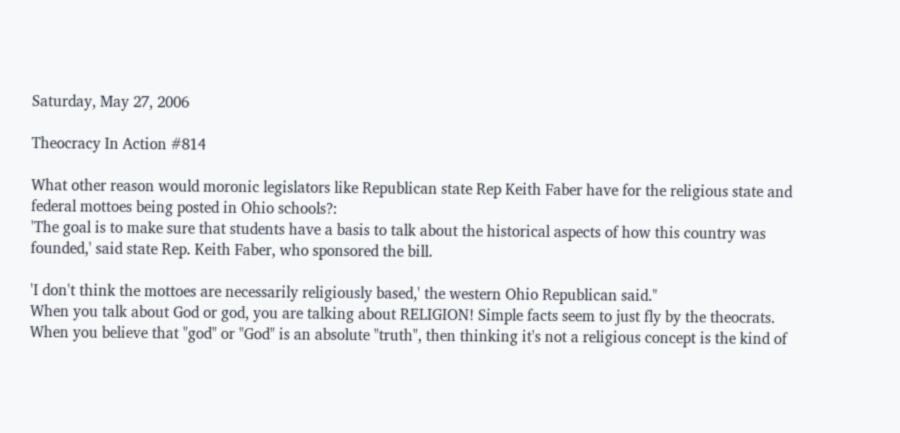Saturday, May 27, 2006

Theocracy In Action #814

What other reason would moronic legislators like Republican state Rep Keith Faber have for the religious state and federal mottoes being posted in Ohio schools?:
'The goal is to make sure that students have a basis to talk about the historical aspects of how this country was founded,' said state Rep. Keith Faber, who sponsored the bill.

'I don't think the mottoes are necessarily religiously based,' the western Ohio Republican said."
When you talk about God or god, you are talking about RELIGION! Simple facts seem to just fly by the theocrats. When you believe that "god" or "God" is an absolute "truth", then thinking it's not a religious concept is the kind of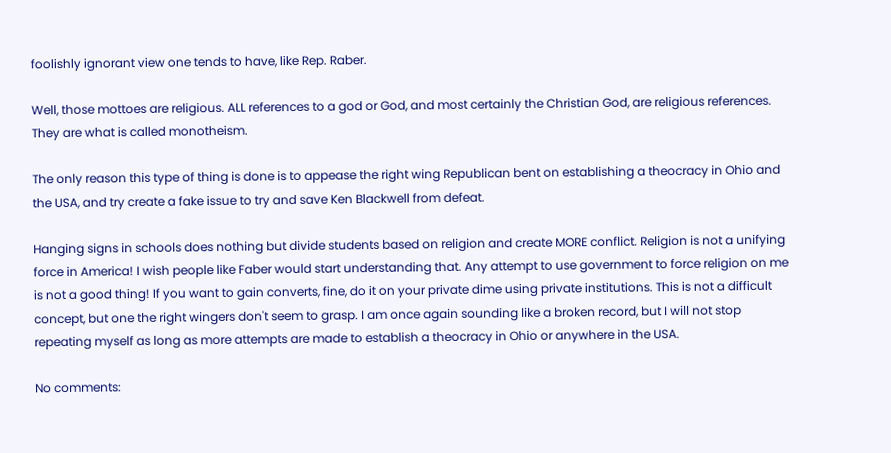foolishly ignorant view one tends to have, like Rep. Raber.

Well, those mottoes are religious. ALL references to a god or God, and most certainly the Christian God, are religious references. They are what is called monotheism.

The only reason this type of thing is done is to appease the right wing Republican bent on establishing a theocracy in Ohio and the USA, and try create a fake issue to try and save Ken Blackwell from defeat.

Hanging signs in schools does nothing but divide students based on religion and create MORE conflict. Religion is not a unifying force in America! I wish people like Faber would start understanding that. Any attempt to use government to force religion on me is not a good thing! If you want to gain converts, fine, do it on your private dime using private institutions. This is not a difficult concept, but one the right wingers don't seem to grasp. I am once again sounding like a broken record, but I will not stop repeating myself as long as more attempts are made to establish a theocracy in Ohio or anywhere in the USA.

No comments: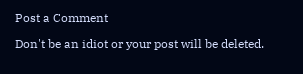Post a Comment

Don't be an idiot or your post will be deleted.